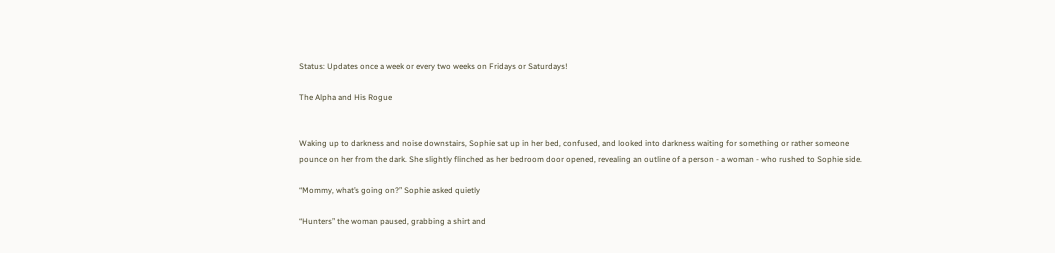Status: Updates once a week or every two weeks on Fridays or Saturdays!

The Alpha and His Rogue


Waking up to darkness and noise downstairs, Sophie sat up in her bed, confused, and looked into darkness waiting for something or rather someone pounce on her from the dark. She slightly flinched as her bedroom door opened, revealing an outline of a person - a woman - who rushed to Sophie side.

“Mommy, what’s going on?” Sophie asked quietly

“Hunters” the woman paused, grabbing a shirt and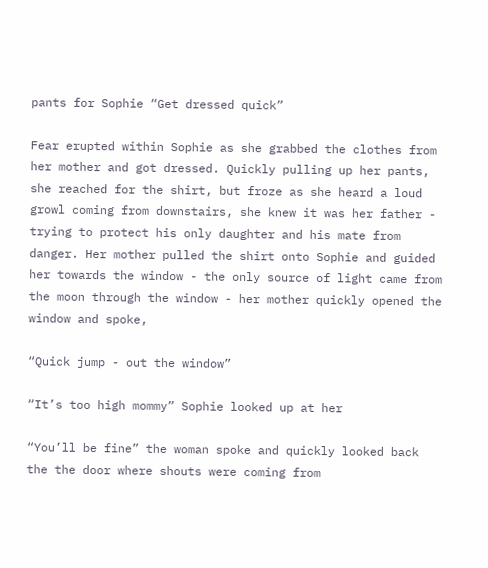pants for Sophie “Get dressed quick”

Fear erupted within Sophie as she grabbed the clothes from her mother and got dressed. Quickly pulling up her pants, she reached for the shirt, but froze as she heard a loud growl coming from downstairs, she knew it was her father - trying to protect his only daughter and his mate from danger. Her mother pulled the shirt onto Sophie and guided her towards the window - the only source of light came from the moon through the window - her mother quickly opened the window and spoke,

“Quick jump - out the window”

“It’s too high mommy” Sophie looked up at her

“You’ll be fine” the woman spoke and quickly looked back the the door where shouts were coming from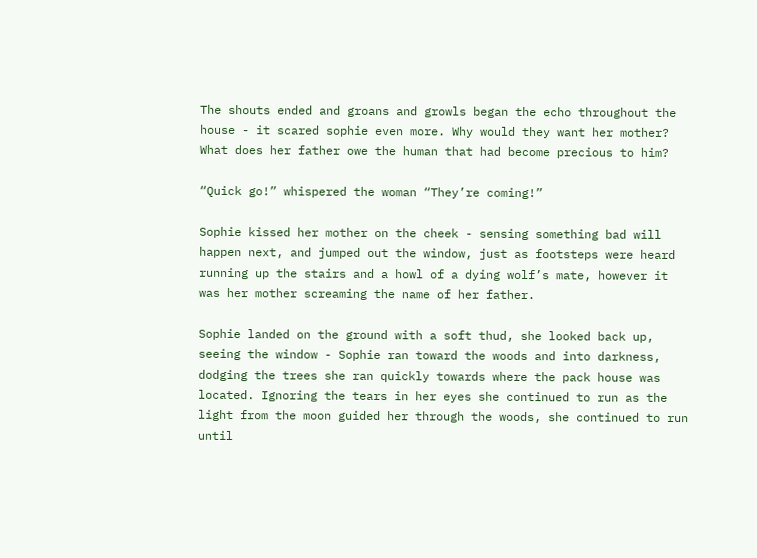The shouts ended and groans and growls began the echo throughout the house - it scared sophie even more. Why would they want her mother? What does her father owe the human that had become precious to him?

“Quick go!” whispered the woman “They’re coming!”

Sophie kissed her mother on the cheek - sensing something bad will happen next, and jumped out the window, just as footsteps were heard running up the stairs and a howl of a dying wolf’s mate, however it was her mother screaming the name of her father.

Sophie landed on the ground with a soft thud, she looked back up, seeing the window - Sophie ran toward the woods and into darkness, dodging the trees she ran quickly towards where the pack house was located. Ignoring the tears in her eyes she continued to run as the light from the moon guided her through the woods, she continued to run until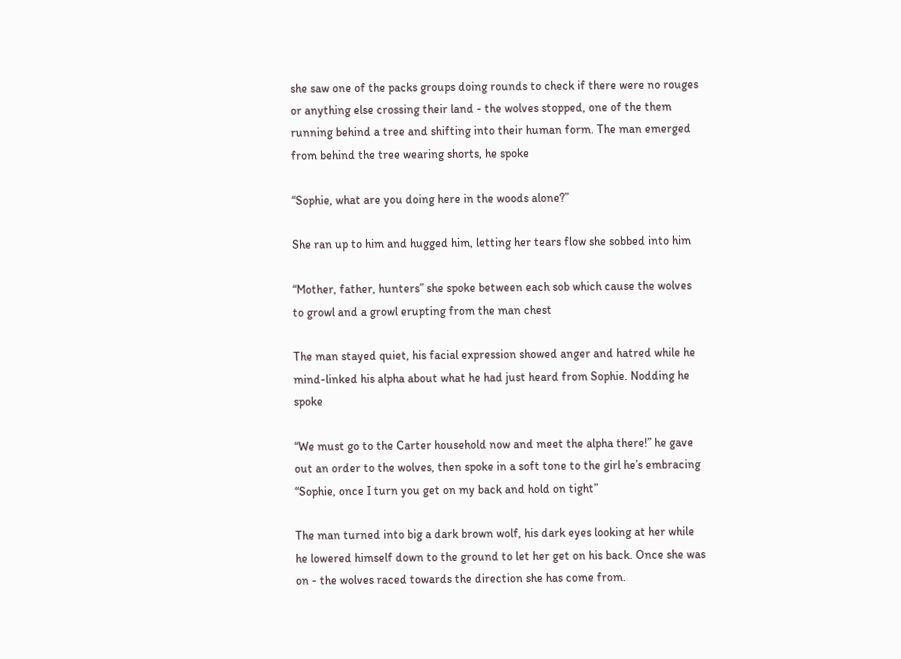she saw one of the packs groups doing rounds to check if there were no rouges or anything else crossing their land - the wolves stopped, one of the them running behind a tree and shifting into their human form. The man emerged from behind the tree wearing shorts, he spoke

“Sophie, what are you doing here in the woods alone?”

She ran up to him and hugged him, letting her tears flow she sobbed into him

“Mother, father, hunters” she spoke between each sob which cause the wolves to growl and a growl erupting from the man chest

The man stayed quiet, his facial expression showed anger and hatred while he mind-linked his alpha about what he had just heard from Sophie. Nodding he spoke

“We must go to the Carter household now and meet the alpha there!” he gave out an order to the wolves, then spoke in a soft tone to the girl he’s embracing “Sophie, once I turn you get on my back and hold on tight”

The man turned into big a dark brown wolf, his dark eyes looking at her while he lowered himself down to the ground to let her get on his back. Once she was on - the wolves raced towards the direction she has come from.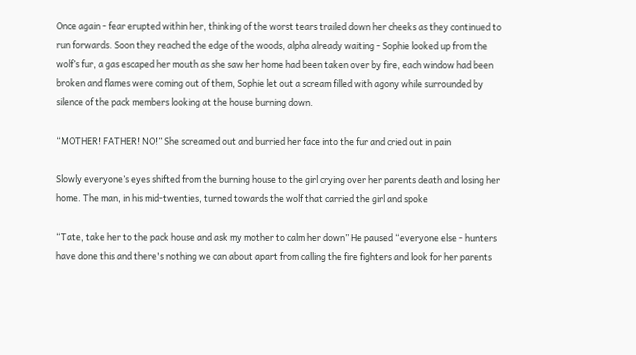Once again - fear erupted within her, thinking of the worst tears trailed down her cheeks as they continued to run forwards. Soon they reached the edge of the woods, alpha already waiting - Sophie looked up from the wolf’s fur, a gas escaped her mouth as she saw her home had been taken over by fire, each window had been broken and flames were coming out of them, Sophie let out a scream filled with agony while surrounded by silence of the pack members looking at the house burning down.

“MOTHER! FATHER! NO!” She screamed out and burried her face into the fur and cried out in pain

Slowly everyone’s eyes shifted from the burning house to the girl crying over her parents death and losing her home. The man, in his mid-twenties, turned towards the wolf that carried the girl and spoke

“Tate, take her to the pack house and ask my mother to calm her down” He paused “everyone else - hunters have done this and there's nothing we can about apart from calling the fire fighters and look for her parents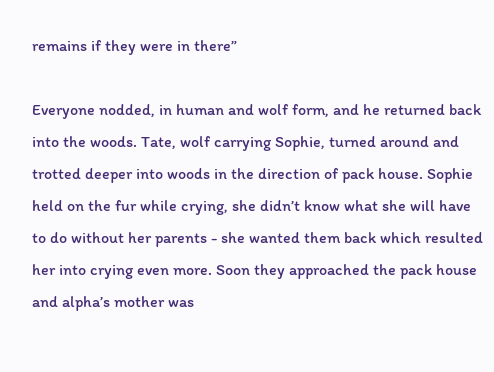remains if they were in there”

Everyone nodded, in human and wolf form, and he returned back into the woods. Tate, wolf carrying Sophie, turned around and trotted deeper into woods in the direction of pack house. Sophie held on the fur while crying, she didn’t know what she will have to do without her parents - she wanted them back which resulted her into crying even more. Soon they approached the pack house and alpha’s mother was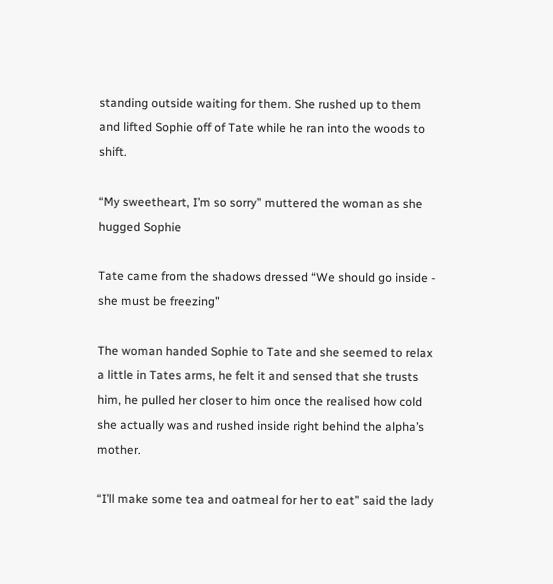standing outside waiting for them. She rushed up to them and lifted Sophie off of Tate while he ran into the woods to shift.

“My sweetheart, I’m so sorry” muttered the woman as she hugged Sophie

Tate came from the shadows dressed “We should go inside - she must be freezing”

The woman handed Sophie to Tate and she seemed to relax a little in Tates arms, he felt it and sensed that she trusts him, he pulled her closer to him once the realised how cold she actually was and rushed inside right behind the alpha’s mother.

“I’ll make some tea and oatmeal for her to eat” said the lady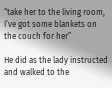“take her to the living room, I’ve got some blankets on the couch for her”

He did as the lady instructed and walked to the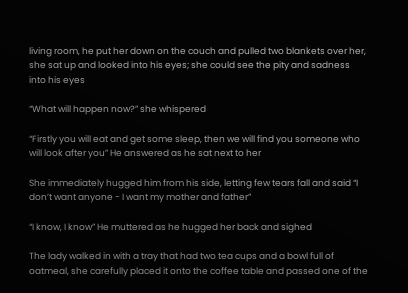living room, he put her down on the couch and pulled two blankets over her, she sat up and looked into his eyes; she could see the pity and sadness into his eyes

“What will happen now?” she whispered

“Firstly you will eat and get some sleep, then we will find you someone who will look after you” He answered as he sat next to her

She immediately hugged him from his side, letting few tears fall and said “I don’t want anyone - I want my mother and father”

“I know, I know” He muttered as he hugged her back and sighed

The lady walked in with a tray that had two tea cups and a bowl full of oatmeal, she carefully placed it onto the coffee table and passed one of the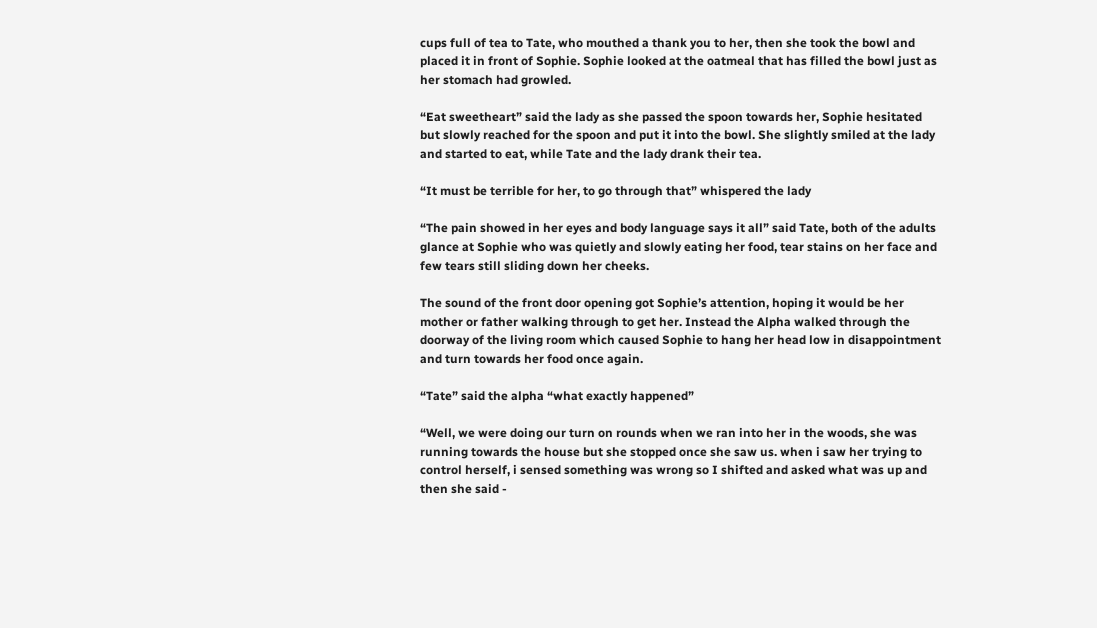cups full of tea to Tate, who mouthed a thank you to her, then she took the bowl and placed it in front of Sophie. Sophie looked at the oatmeal that has filled the bowl just as her stomach had growled.

“Eat sweetheart” said the lady as she passed the spoon towards her, Sophie hesitated but slowly reached for the spoon and put it into the bowl. She slightly smiled at the lady and started to eat, while Tate and the lady drank their tea.

“It must be terrible for her, to go through that” whispered the lady

“The pain showed in her eyes and body language says it all” said Tate, both of the adults glance at Sophie who was quietly and slowly eating her food, tear stains on her face and few tears still sliding down her cheeks.

The sound of the front door opening got Sophie’s attention, hoping it would be her mother or father walking through to get her. Instead the Alpha walked through the doorway of the living room which caused Sophie to hang her head low in disappointment and turn towards her food once again.

“Tate” said the alpha “what exactly happened”

“Well, we were doing our turn on rounds when we ran into her in the woods, she was running towards the house but she stopped once she saw us. when i saw her trying to control herself, i sensed something was wrong so I shifted and asked what was up and then she said -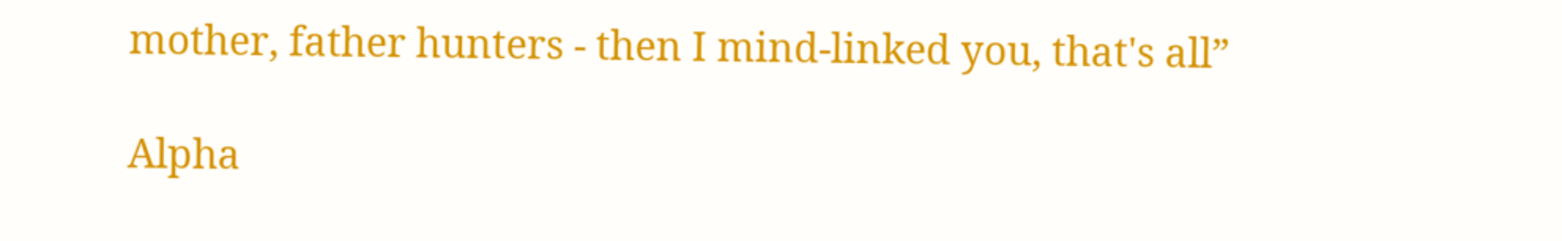mother, father hunters - then I mind-linked you, that's all”

Alpha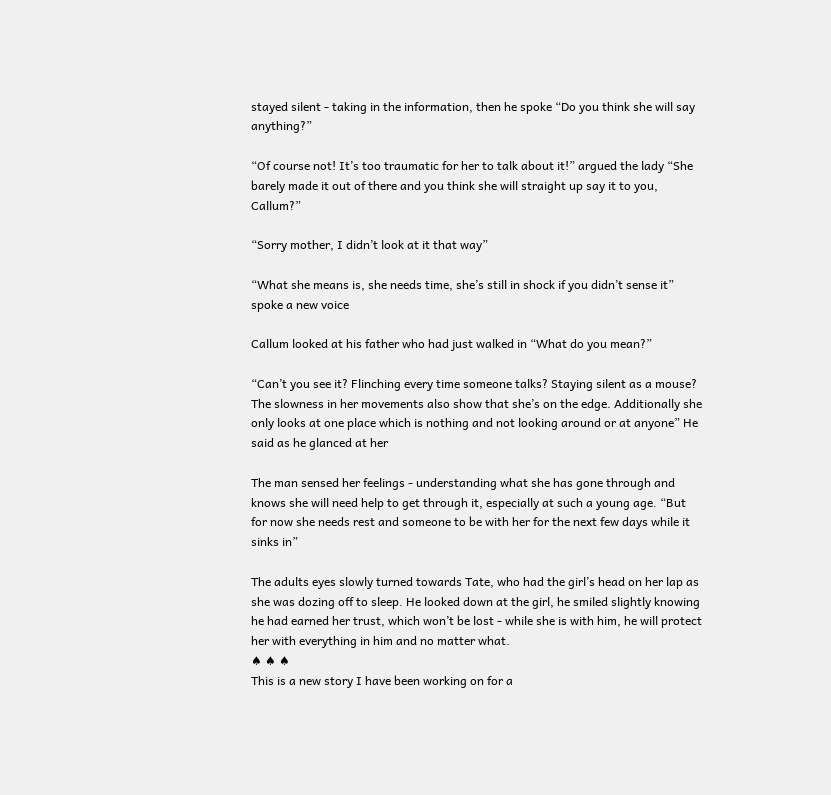stayed silent - taking in the information, then he spoke “Do you think she will say anything?”

“Of course not! It’s too traumatic for her to talk about it!” argued the lady “She barely made it out of there and you think she will straight up say it to you, Callum?”

“Sorry mother, I didn’t look at it that way”

“What she means is, she needs time, she’s still in shock if you didn’t sense it” spoke a new voice

Callum looked at his father who had just walked in “What do you mean?”

“Can’t you see it? Flinching every time someone talks? Staying silent as a mouse? The slowness in her movements also show that she’s on the edge. Additionally she only looks at one place which is nothing and not looking around or at anyone” He said as he glanced at her

The man sensed her feelings - understanding what she has gone through and knows she will need help to get through it, especially at such a young age. “But for now she needs rest and someone to be with her for the next few days while it sinks in”

The adults eyes slowly turned towards Tate, who had the girl’s head on her lap as she was dozing off to sleep. He looked down at the girl, he smiled slightly knowing he had earned her trust, which won’t be lost - while she is with him, he will protect her with everything in him and no matter what.
♠ ♠ ♠
This is a new story I have been working on for a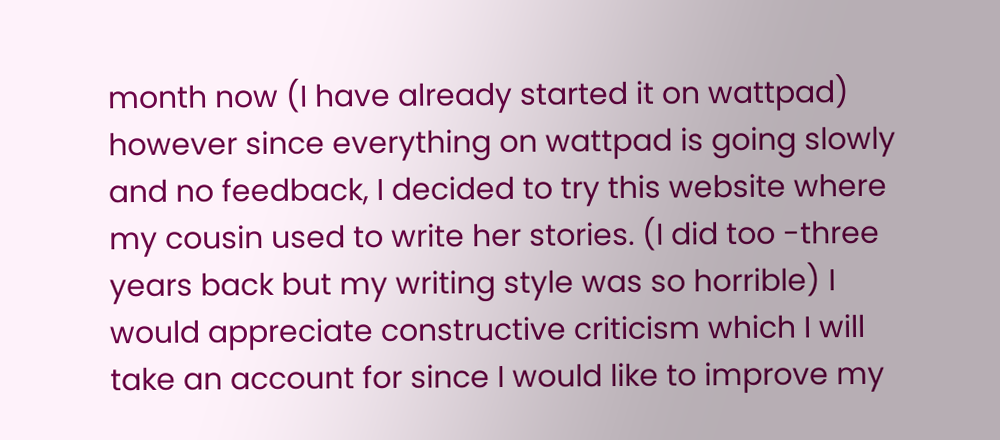month now (I have already started it on wattpad) however since everything on wattpad is going slowly and no feedback, I decided to try this website where my cousin used to write her stories. (I did too -three years back but my writing style was so horrible) I would appreciate constructive criticism which I will take an account for since I would like to improve my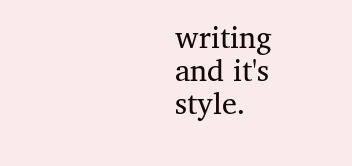writing and it's style.